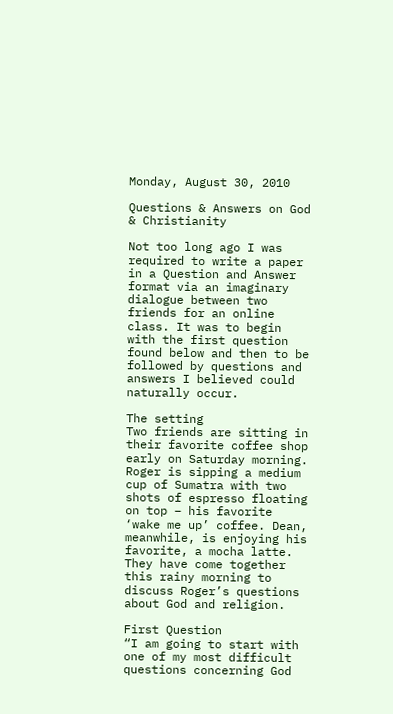Monday, August 30, 2010

Questions & Answers on God & Christianity

Not too long ago I was required to write a paper in a Question and Answer format via an imaginary dialogue between two friends for an online class. It was to begin with the first question found below and then to be followed by questions and answers I believed could naturally occur.

The setting
Two friends are sitting in their favorite coffee shop early on Saturday morning. Roger is sipping a medium cup of Sumatra with two shots of espresso floating on top – his favorite ‘wake me up’ coffee. Dean, meanwhile, is enjoying his favorite, a mocha latte. They have come together this rainy morning to discuss Roger’s questions about God and religion.

First Question
“I am going to start with one of my most difficult questions concerning God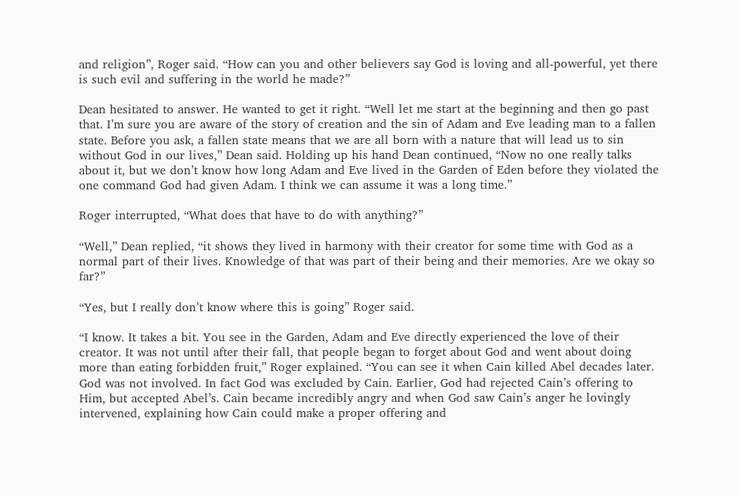and religion”, Roger said. “How can you and other believers say God is loving and all-powerful, yet there is such evil and suffering in the world he made?”

Dean hesitated to answer. He wanted to get it right. “Well let me start at the beginning and then go past that. I’m sure you are aware of the story of creation and the sin of Adam and Eve leading man to a fallen state. Before you ask, a fallen state means that we are all born with a nature that will lead us to sin without God in our lives,” Dean said. Holding up his hand Dean continued, “Now no one really talks about it, but we don’t know how long Adam and Eve lived in the Garden of Eden before they violated the one command God had given Adam. I think we can assume it was a long time.”

Roger interrupted, “What does that have to do with anything?”

“Well,” Dean replied, “it shows they lived in harmony with their creator for some time with God as a normal part of their lives. Knowledge of that was part of their being and their memories. Are we okay so far?”

“Yes, but I really don’t know where this is going” Roger said.

“I know. It takes a bit. You see in the Garden, Adam and Eve directly experienced the love of their creator. It was not until after their fall, that people began to forget about God and went about doing more than eating forbidden fruit,” Roger explained. “You can see it when Cain killed Abel decades later. God was not involved. In fact God was excluded by Cain. Earlier, God had rejected Cain’s offering to Him, but accepted Abel’s. Cain became incredibly angry and when God saw Cain’s anger he lovingly intervened, explaining how Cain could make a proper offering and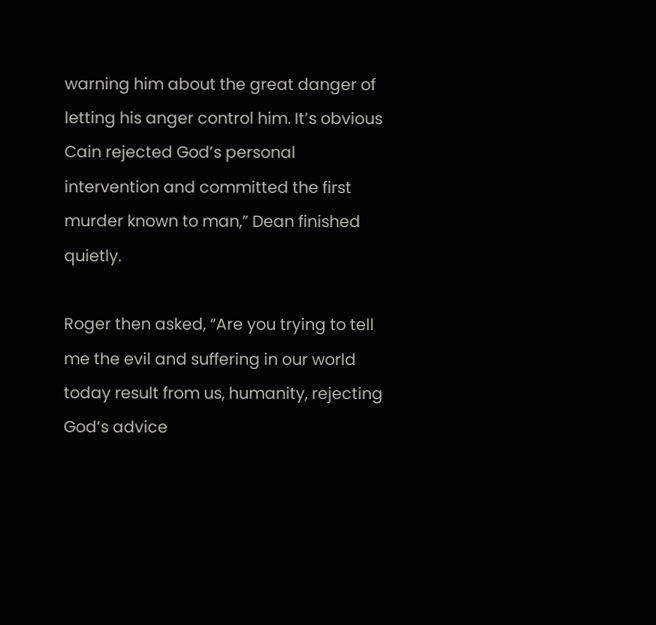warning him about the great danger of letting his anger control him. It’s obvious Cain rejected God’s personal intervention and committed the first murder known to man,” Dean finished quietly.

Roger then asked, “Are you trying to tell me the evil and suffering in our world today result from us, humanity, rejecting God’s advice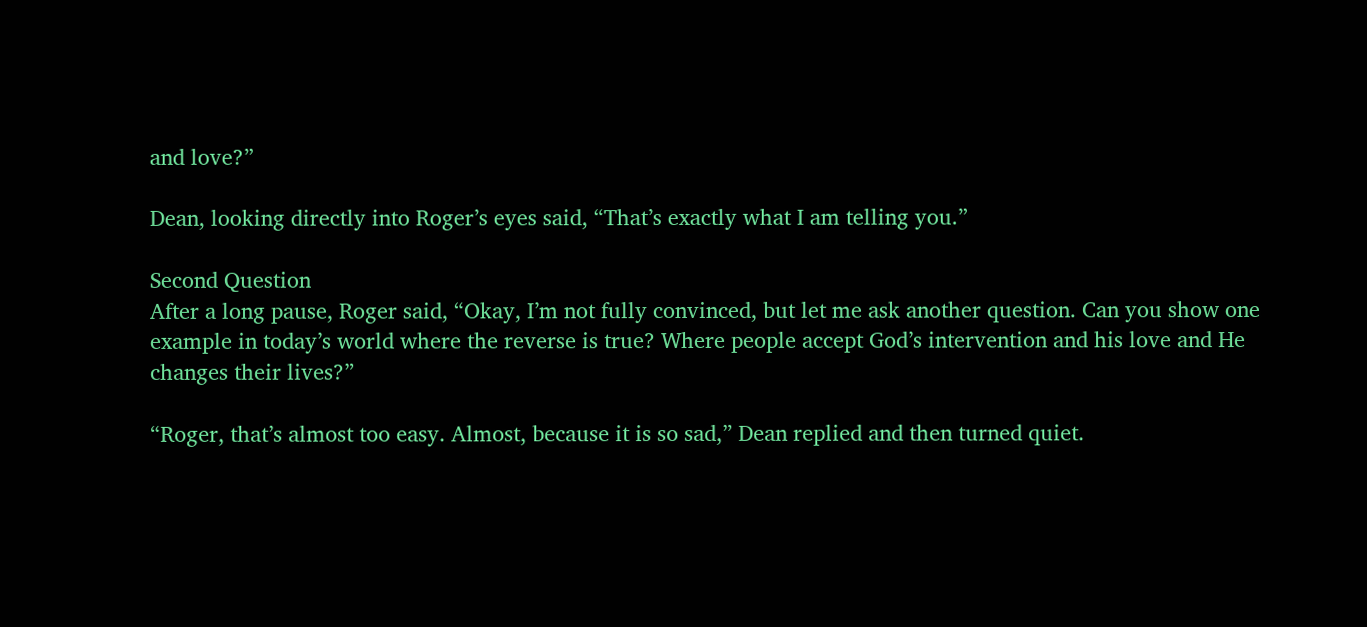and love?”

Dean, looking directly into Roger’s eyes said, “That’s exactly what I am telling you.”

Second Question
After a long pause, Roger said, “Okay, I’m not fully convinced, but let me ask another question. Can you show one example in today’s world where the reverse is true? Where people accept God’s intervention and his love and He changes their lives?”

“Roger, that’s almost too easy. Almost, because it is so sad,” Dean replied and then turned quiet.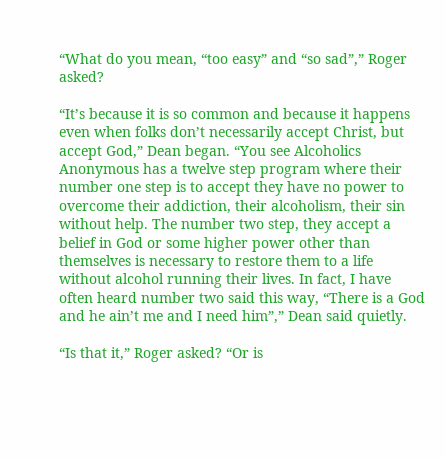“What do you mean, “too easy” and “so sad”,” Roger asked?

“It’s because it is so common and because it happens even when folks don’t necessarily accept Christ, but accept God,” Dean began. “You see Alcoholics Anonymous has a twelve step program where their number one step is to accept they have no power to overcome their addiction, their alcoholism, their sin without help. The number two step, they accept a belief in God or some higher power other than themselves is necessary to restore them to a life without alcohol running their lives. In fact, I have often heard number two said this way, “There is a God and he ain’t me and I need him”,” Dean said quietly.

“Is that it,” Roger asked? “Or is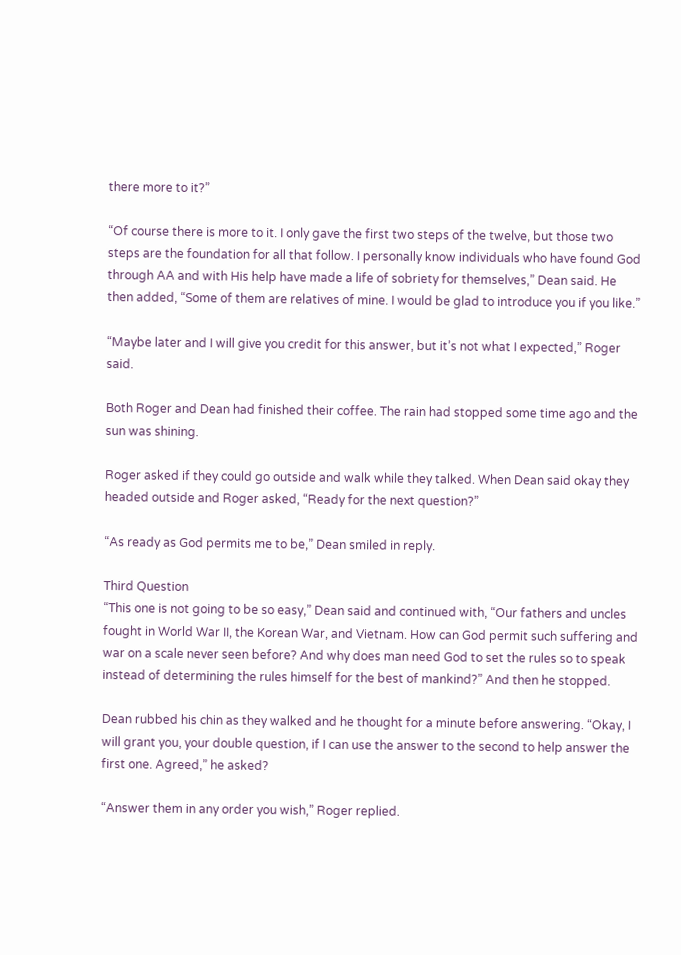there more to it?”

“Of course there is more to it. I only gave the first two steps of the twelve, but those two steps are the foundation for all that follow. I personally know individuals who have found God through AA and with His help have made a life of sobriety for themselves,” Dean said. He then added, “Some of them are relatives of mine. I would be glad to introduce you if you like.”

“Maybe later and I will give you credit for this answer, but it’s not what I expected,” Roger said.

Both Roger and Dean had finished their coffee. The rain had stopped some time ago and the sun was shining.

Roger asked if they could go outside and walk while they talked. When Dean said okay they headed outside and Roger asked, “Ready for the next question?”

“As ready as God permits me to be,” Dean smiled in reply.

Third Question
“This one is not going to be so easy,” Dean said and continued with, “Our fathers and uncles fought in World War II, the Korean War, and Vietnam. How can God permit such suffering and war on a scale never seen before? And why does man need God to set the rules so to speak instead of determining the rules himself for the best of mankind?” And then he stopped.

Dean rubbed his chin as they walked and he thought for a minute before answering. “Okay, I will grant you, your double question, if I can use the answer to the second to help answer the first one. Agreed,” he asked?

“Answer them in any order you wish,” Roger replied.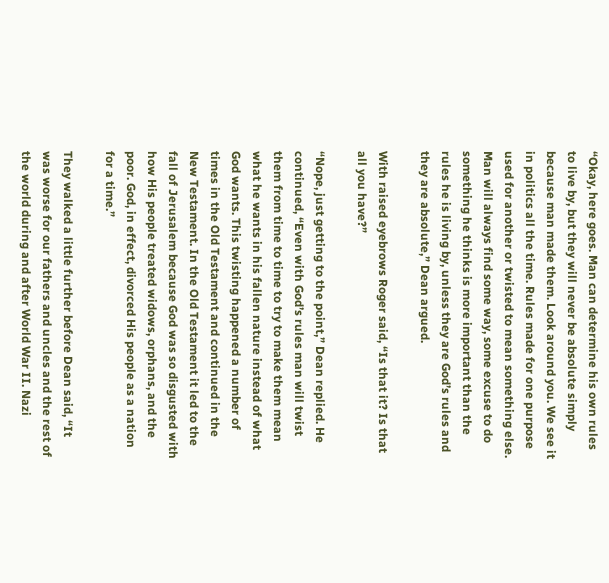“Okay, here goes. Man can determine his own rules to live by, but they will never be absolute simply because man made them. Look around you. We see it in politics all the time. Rules made for one purpose used for another or twisted to mean something else. Man will always find some way, some excuse to do something he thinks is more important than the rules he is living by, unless they are God’s rules and they are absolute,” Dean argued.

With raised eyebrows Roger said, “Is that it? Is that all you have?”

“Nope, just getting to the point,” Dean replied. He continued, “Even with God’s rules man will twist them from time to time to try to make them mean what he wants in his fallen nature instead of what God wants. This twisting happened a number of times in the Old Testament and continued in the New Testament. In the Old Testament it led to the fall of Jerusalem because God was so disgusted with how His people treated widows, orphans, and the poor. God, in effect, divorced His people as a nation for a time.”

They walked a little further before Dean said, “It was worse for our fathers and uncles and the rest of the world during and after World War II. Nazi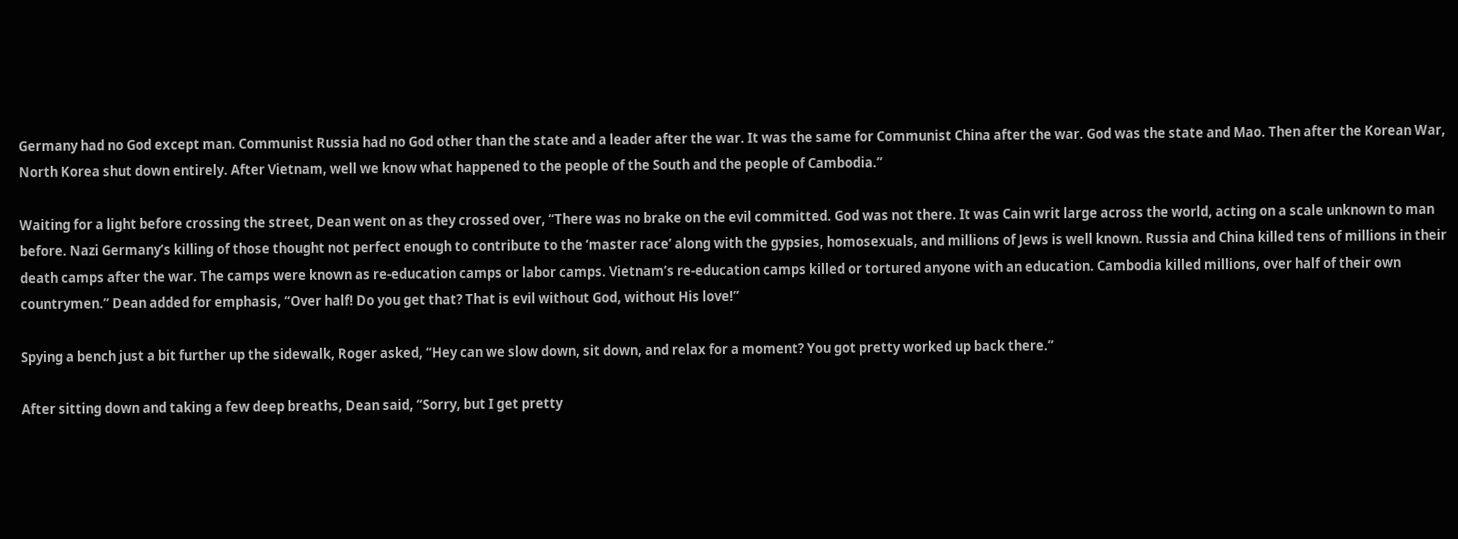Germany had no God except man. Communist Russia had no God other than the state and a leader after the war. It was the same for Communist China after the war. God was the state and Mao. Then after the Korean War, North Korea shut down entirely. After Vietnam, well we know what happened to the people of the South and the people of Cambodia.”

Waiting for a light before crossing the street, Dean went on as they crossed over, “There was no brake on the evil committed. God was not there. It was Cain writ large across the world, acting on a scale unknown to man before. Nazi Germany’s killing of those thought not perfect enough to contribute to the ‘master race’ along with the gypsies, homosexuals, and millions of Jews is well known. Russia and China killed tens of millions in their death camps after the war. The camps were known as re-education camps or labor camps. Vietnam’s re-education camps killed or tortured anyone with an education. Cambodia killed millions, over half of their own countrymen.” Dean added for emphasis, “Over half! Do you get that? That is evil without God, without His love!”

Spying a bench just a bit further up the sidewalk, Roger asked, “Hey can we slow down, sit down, and relax for a moment? You got pretty worked up back there.”

After sitting down and taking a few deep breaths, Dean said, “Sorry, but I get pretty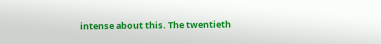intense about this. The twentieth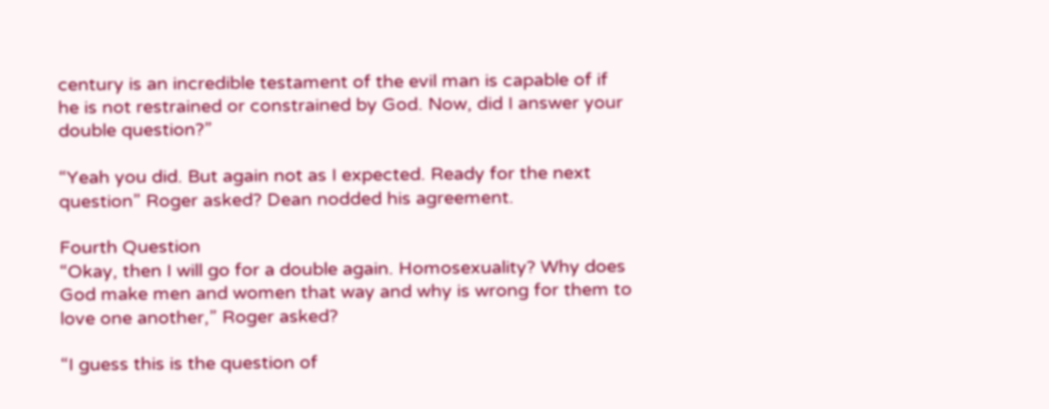century is an incredible testament of the evil man is capable of if he is not restrained or constrained by God. Now, did I answer your double question?”

“Yeah you did. But again not as I expected. Ready for the next question” Roger asked? Dean nodded his agreement.

Fourth Question
“Okay, then I will go for a double again. Homosexuality? Why does God make men and women that way and why is wrong for them to love one another,” Roger asked?

“I guess this is the question of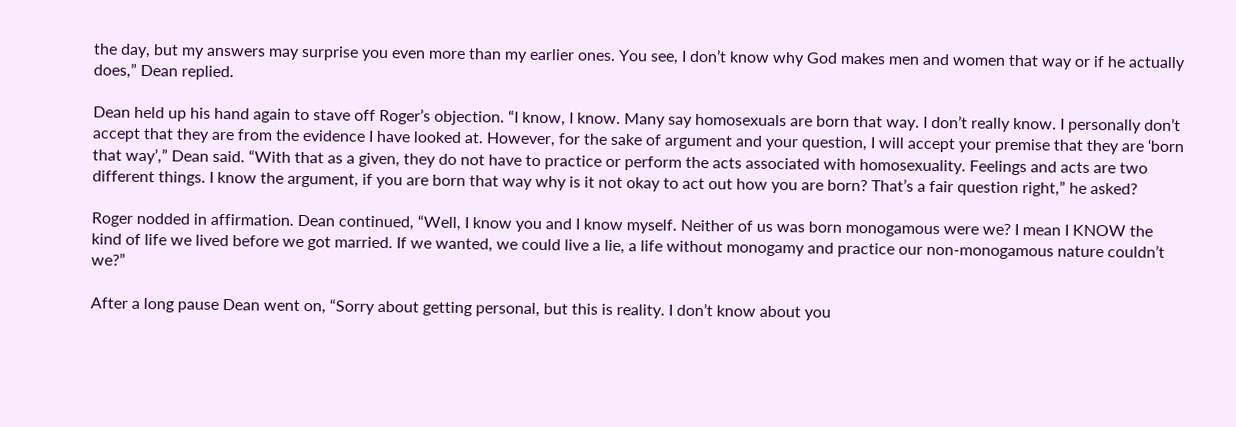the day, but my answers may surprise you even more than my earlier ones. You see, I don’t know why God makes men and women that way or if he actually does,” Dean replied.

Dean held up his hand again to stave off Roger’s objection. “I know, I know. Many say homosexuals are born that way. I don’t really know. I personally don’t accept that they are from the evidence I have looked at. However, for the sake of argument and your question, I will accept your premise that they are ‘born that way’,” Dean said. “With that as a given, they do not have to practice or perform the acts associated with homosexuality. Feelings and acts are two different things. I know the argument, if you are born that way why is it not okay to act out how you are born? That’s a fair question right,” he asked?

Roger nodded in affirmation. Dean continued, “Well, I know you and I know myself. Neither of us was born monogamous were we? I mean I KNOW the kind of life we lived before we got married. If we wanted, we could live a lie, a life without monogamy and practice our non-monogamous nature couldn’t we?”

After a long pause Dean went on, “Sorry about getting personal, but this is reality. I don’t know about you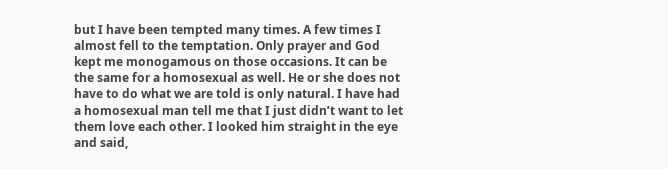but I have been tempted many times. A few times I almost fell to the temptation. Only prayer and God kept me monogamous on those occasions. It can be the same for a homosexual as well. He or she does not have to do what we are told is only natural. I have had a homosexual man tell me that I just didn’t want to let them love each other. I looked him straight in the eye and said,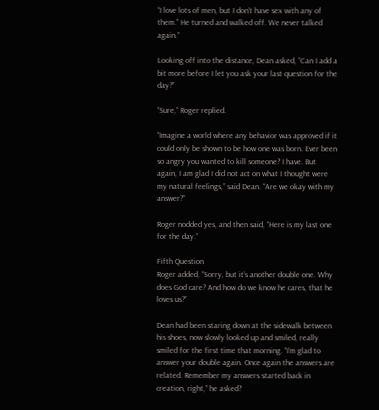“I love lots of men, but I don’t have sex with any of them.” He turned and walked off. We never talked again.”

Looking off into the distance, Dean asked, “Can I add a bit more before I let you ask your last question for the day?”

“Sure,” Roger replied.

“Imagine a world where any behavior was approved if it could only be shown to be how one was born. Ever been so angry you wanted to kill someone? I have. But again, I am glad I did not act on what I thought were my natural feelings,” said Dean. “Are we okay with my answer?”

Roger nodded yes, and then said, “Here is my last one for the day.”

Fifth Question
Roger added, “Sorry, but it’s another double one. Why does God care? And how do we know he cares, that he loves us?”

Dean had been staring down at the sidewalk between his shoes, now slowly looked up and smiled, really smiled for the first time that morning. “I’m glad to answer your double again. Once again the answers are related. Remember my answers started back in creation, right,” he asked?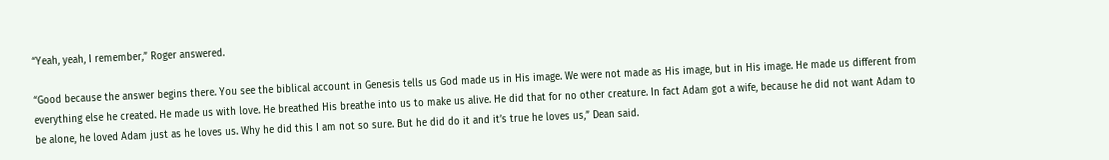“Yeah, yeah, I remember,” Roger answered.

“Good because the answer begins there. You see the biblical account in Genesis tells us God made us in His image. We were not made as His image, but in His image. He made us different from everything else he created. He made us with love. He breathed His breathe into us to make us alive. He did that for no other creature. In fact Adam got a wife, because he did not want Adam to be alone, he loved Adam just as he loves us. Why he did this I am not so sure. But he did do it and it’s true he loves us,” Dean said.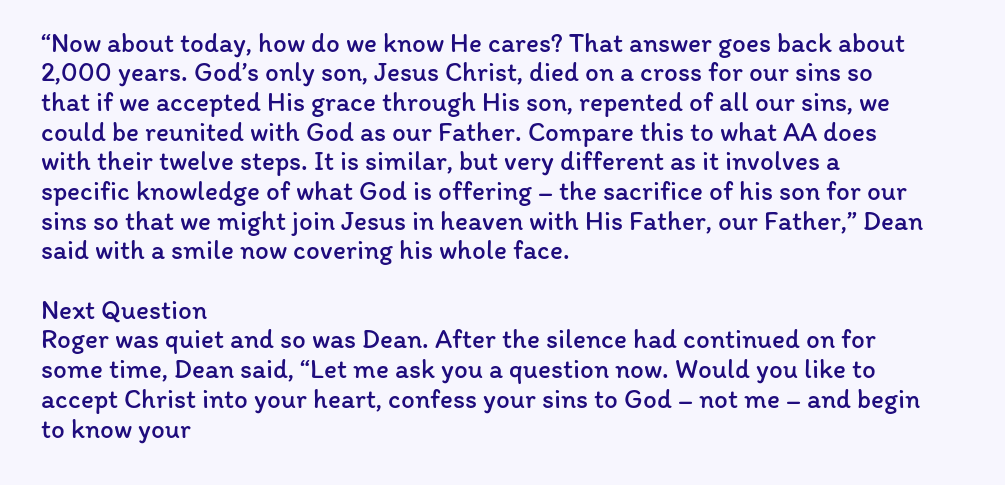“Now about today, how do we know He cares? That answer goes back about 2,000 years. God’s only son, Jesus Christ, died on a cross for our sins so that if we accepted His grace through His son, repented of all our sins, we could be reunited with God as our Father. Compare this to what AA does with their twelve steps. It is similar, but very different as it involves a specific knowledge of what God is offering – the sacrifice of his son for our sins so that we might join Jesus in heaven with His Father, our Father,” Dean said with a smile now covering his whole face.

Next Question
Roger was quiet and so was Dean. After the silence had continued on for some time, Dean said, “Let me ask you a question now. Would you like to accept Christ into your heart, confess your sins to God – not me – and begin to know your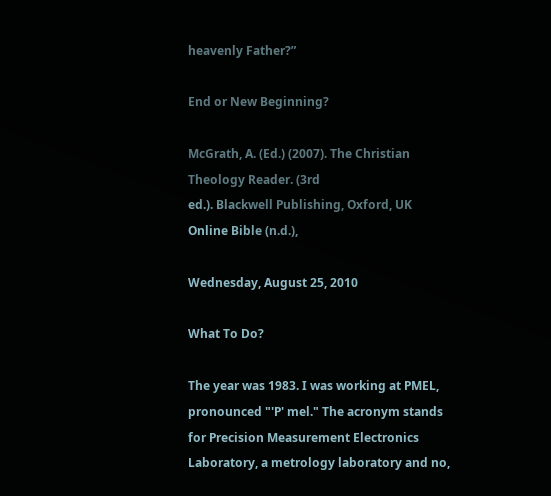heavenly Father?”

End or New Beginning?

McGrath, A. (Ed.) (2007). The Christian Theology Reader. (3rd
ed.). Blackwell Publishing, Oxford, UK
Online Bible (n.d.),

Wednesday, August 25, 2010

What To Do?

The year was 1983. I was working at PMEL, pronounced "'P' mel." The acronym stands for Precision Measurement Electronics Laboratory, a metrology laboratory and no,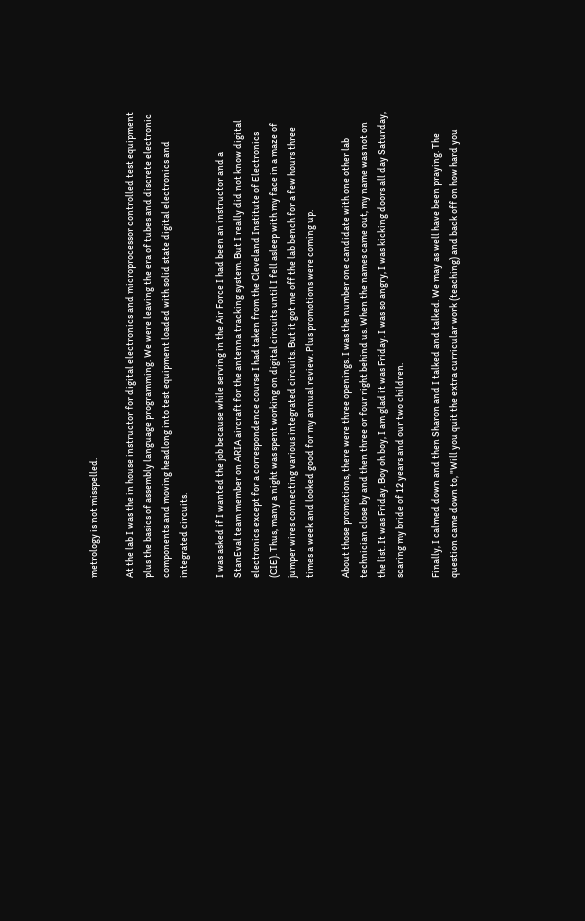metrology is not misspelled.

At the lab I was the in house instructor for digital electronics and microprocessor controlled test equipment plus the basics of assembly language programming. We were leaving the era of tubes and discrete electronic components and moving headlong into test equipment loaded with solid state digital electronics and integrated circuits.

I was asked if I wanted the job because while serving in the Air Force I had been an instructor and a StanEval team member on ARIA aircraft for the antenna tracking system. But I really did not know digital electronics except for a correspondence course I had taken from the Cleveland Institute of Electronics (CIE). Thus, many a night was spent working on digital circuits until I fell asleep with my face in a maze of jumper wires connecting various integrated circuits. But it got me off the lab bench for a few hours three times a week and looked good for my annual review. Plus promotions were coming up.

About those promotions, there were three openings. I was the number one candidate with one other lab technician close by and then three or four right behind us. When the names came out, my name was not on the list. It was Friday. Boy oh boy, I am glad it was Friday. I was so angry, I was kicking doors all day Saturday, scaring my bride of 12 years and our two children.

Finally, I calmed down and then Sharon and I talked and talked. We may as well have been praying. The question came down to, "Will you quit the extra curricular work (teaching) and back off on how hard you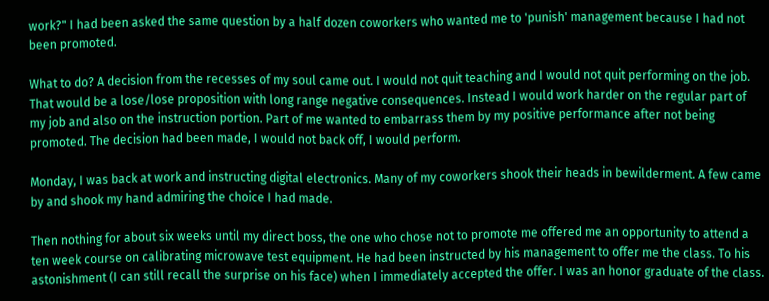work?" I had been asked the same question by a half dozen coworkers who wanted me to 'punish' management because I had not been promoted.

What to do? A decision from the recesses of my soul came out. I would not quit teaching and I would not quit performing on the job. That would be a lose/lose proposition with long range negative consequences. Instead I would work harder on the regular part of my job and also on the instruction portion. Part of me wanted to embarrass them by my positive performance after not being promoted. The decision had been made, I would not back off, I would perform.

Monday, I was back at work and instructing digital electronics. Many of my coworkers shook their heads in bewilderment. A few came by and shook my hand admiring the choice I had made.

Then nothing for about six weeks until my direct boss, the one who chose not to promote me offered me an opportunity to attend a ten week course on calibrating microwave test equipment. He had been instructed by his management to offer me the class. To his astonishment (I can still recall the surprise on his face) when I immediately accepted the offer. I was an honor graduate of the class.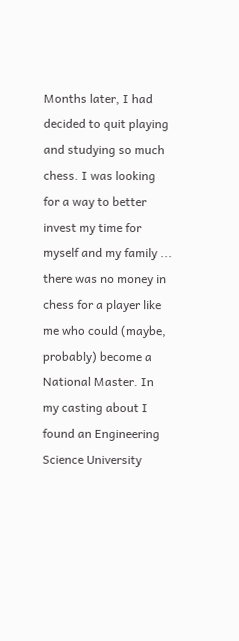Months later, I had decided to quit playing and studying so much chess. I was looking for a way to better invest my time for myself and my family ... there was no money in chess for a player like me who could (maybe, probably) become a National Master. In my casting about I found an Engineering Science University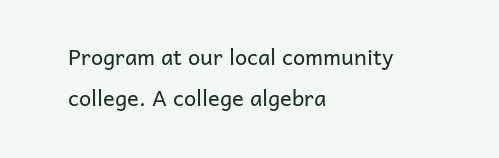Program at our local community college. A college algebra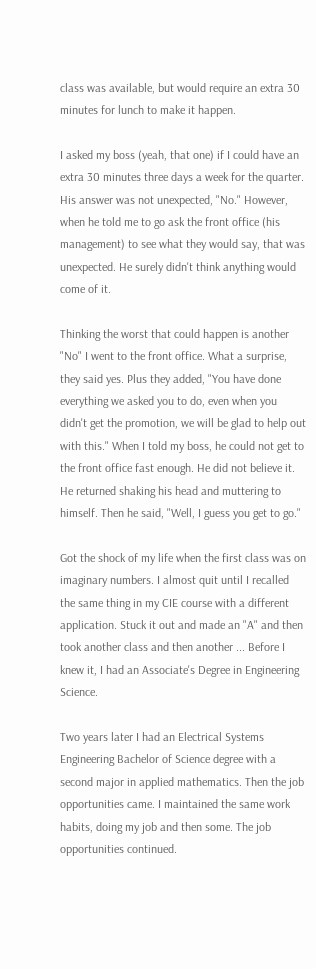class was available, but would require an extra 30 minutes for lunch to make it happen.

I asked my boss (yeah, that one) if I could have an extra 30 minutes three days a week for the quarter. His answer was not unexpected, "No." However, when he told me to go ask the front office (his management) to see what they would say, that was unexpected. He surely didn't think anything would come of it.

Thinking the worst that could happen is another "No" I went to the front office. What a surprise, they said yes. Plus they added, "You have done everything we asked you to do, even when you didn't get the promotion, we will be glad to help out with this." When I told my boss, he could not get to the front office fast enough. He did not believe it. He returned shaking his head and muttering to himself. Then he said, "Well, I guess you get to go."

Got the shock of my life when the first class was on imaginary numbers. I almost quit until I recalled the same thing in my CIE course with a different application. Stuck it out and made an "A" and then took another class and then another ... Before I knew it, I had an Associate's Degree in Engineering Science.

Two years later I had an Electrical Systems Engineering Bachelor of Science degree with a second major in applied mathematics. Then the job opportunities came. I maintained the same work habits, doing my job and then some. The job opportunities continued.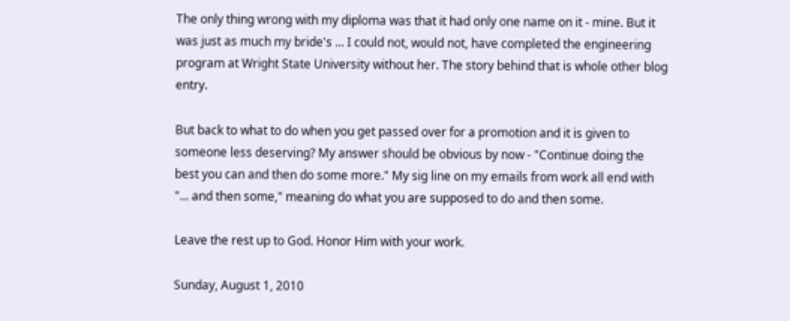The only thing wrong with my diploma was that it had only one name on it - mine. But it was just as much my bride's ... I could not, would not, have completed the engineering program at Wright State University without her. The story behind that is whole other blog entry.

But back to what to do when you get passed over for a promotion and it is given to someone less deserving? My answer should be obvious by now - "Continue doing the best you can and then do some more." My sig line on my emails from work all end with "... and then some," meaning do what you are supposed to do and then some.

Leave the rest up to God. Honor Him with your work.

Sunday, August 1, 2010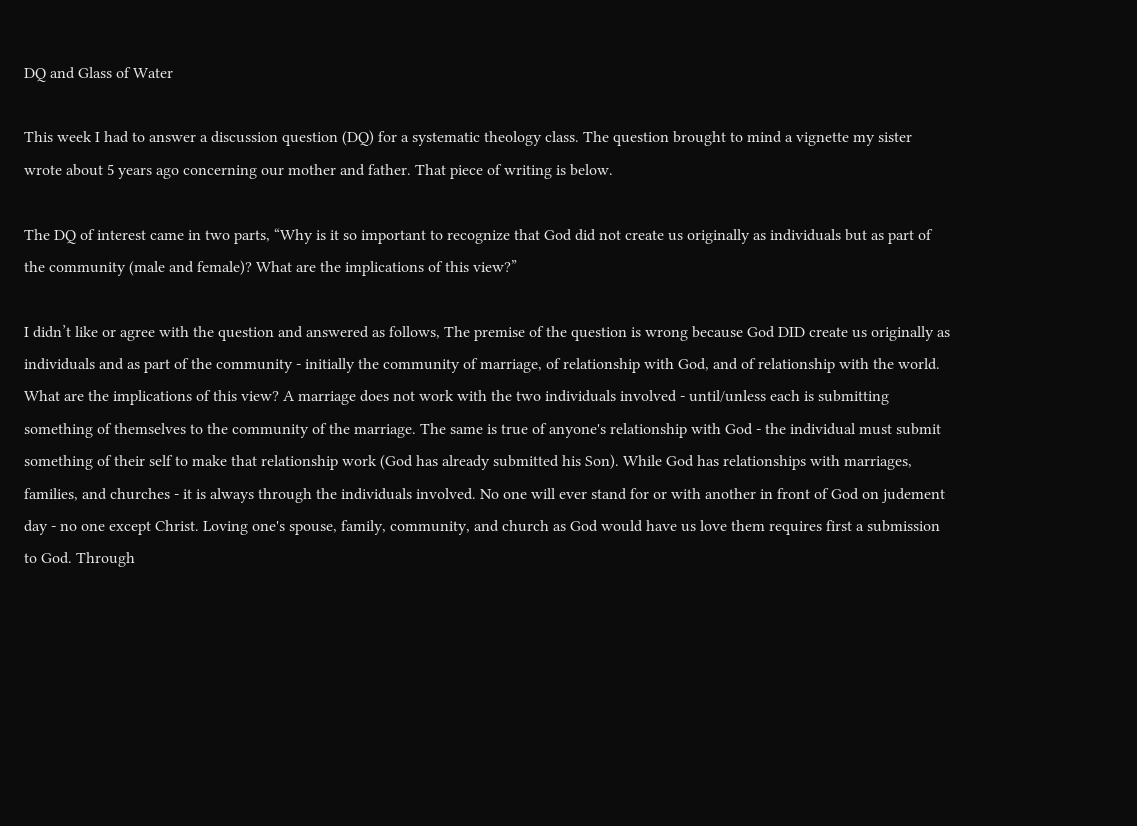DQ and Glass of Water

This week I had to answer a discussion question (DQ) for a systematic theology class. The question brought to mind a vignette my sister wrote about 5 years ago concerning our mother and father. That piece of writing is below.

The DQ of interest came in two parts, “Why is it so important to recognize that God did not create us originally as individuals but as part of the community (male and female)? What are the implications of this view?”

I didn’t like or agree with the question and answered as follows, The premise of the question is wrong because God DID create us originally as individuals and as part of the community - initially the community of marriage, of relationship with God, and of relationship with the world. What are the implications of this view? A marriage does not work with the two individuals involved - until/unless each is submitting something of themselves to the community of the marriage. The same is true of anyone's relationship with God - the individual must submit something of their self to make that relationship work (God has already submitted his Son). While God has relationships with marriages, families, and churches - it is always through the individuals involved. No one will ever stand for or with another in front of God on judement day - no one except Christ. Loving one's spouse, family, community, and church as God would have us love them requires first a submission to God. Through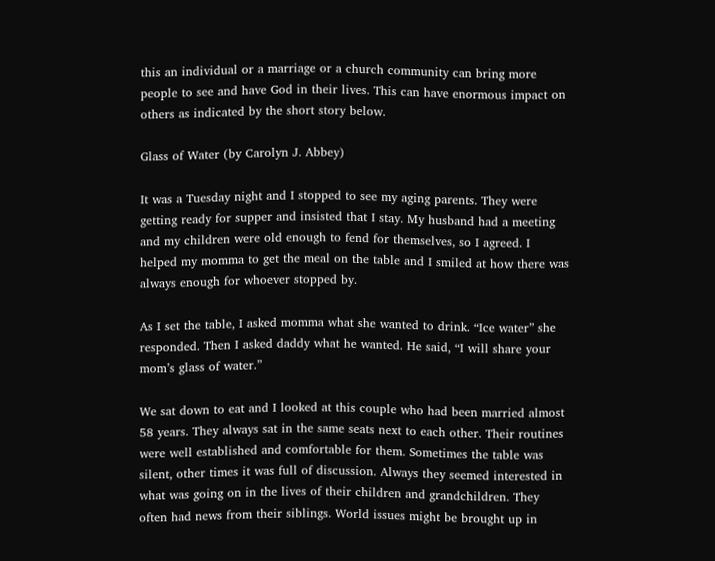this an individual or a marriage or a church community can bring more people to see and have God in their lives. This can have enormous impact on others as indicated by the short story below.

Glass of Water (by Carolyn J. Abbey)

It was a Tuesday night and I stopped to see my aging parents. They were getting ready for supper and insisted that I stay. My husband had a meeting and my children were old enough to fend for themselves, so I agreed. I helped my momma to get the meal on the table and I smiled at how there was always enough for whoever stopped by.

As I set the table, I asked momma what she wanted to drink. “Ice water” she responded. Then I asked daddy what he wanted. He said, “I will share your mom’s glass of water.”

We sat down to eat and I looked at this couple who had been married almost 58 years. They always sat in the same seats next to each other. Their routines were well established and comfortable for them. Sometimes the table was silent, other times it was full of discussion. Always they seemed interested in what was going on in the lives of their children and grandchildren. They often had news from their siblings. World issues might be brought up in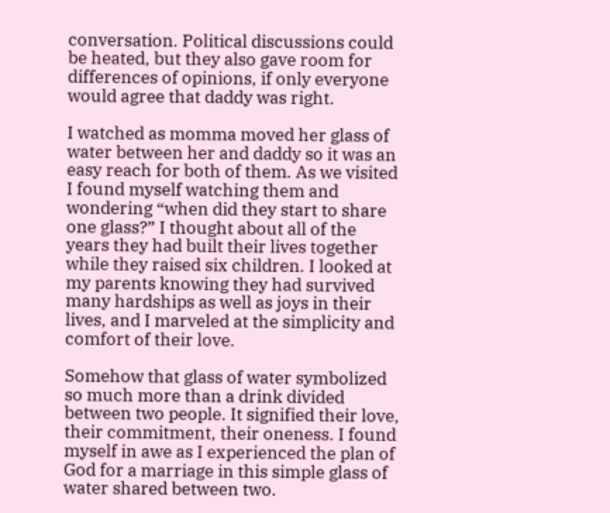conversation. Political discussions could be heated, but they also gave room for differences of opinions, if only everyone would agree that daddy was right.

I watched as momma moved her glass of water between her and daddy so it was an easy reach for both of them. As we visited I found myself watching them and wondering “when did they start to share one glass?” I thought about all of the years they had built their lives together while they raised six children. I looked at my parents knowing they had survived many hardships as well as joys in their lives, and I marveled at the simplicity and comfort of their love.

Somehow that glass of water symbolized so much more than a drink divided between two people. It signified their love, their commitment, their oneness. I found myself in awe as I experienced the plan of God for a marriage in this simple glass of water shared between two.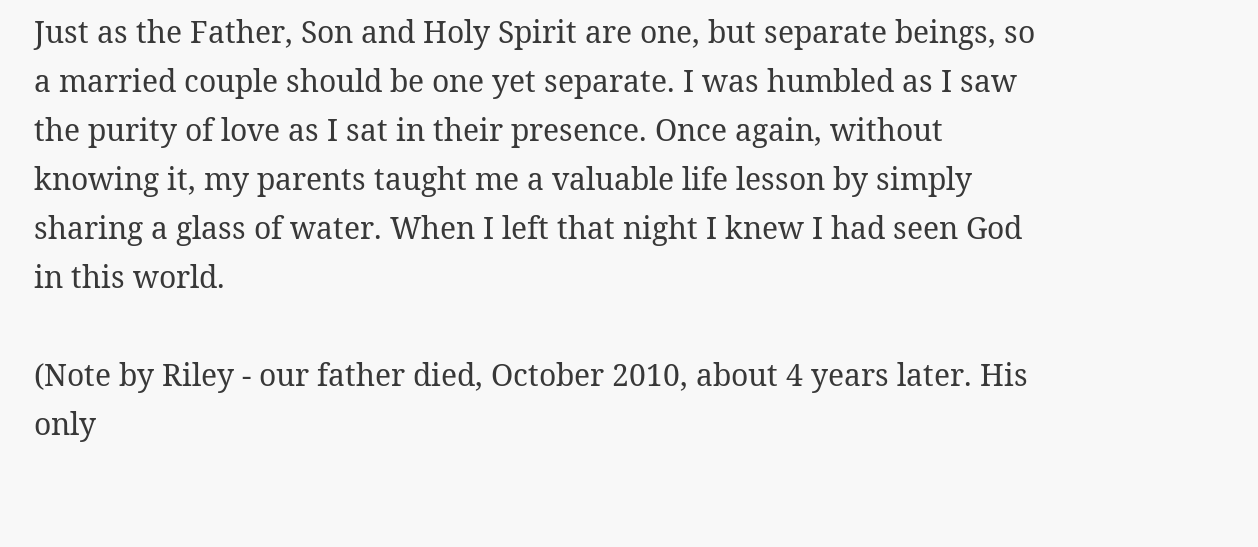Just as the Father, Son and Holy Spirit are one, but separate beings, so a married couple should be one yet separate. I was humbled as I saw the purity of love as I sat in their presence. Once again, without knowing it, my parents taught me a valuable life lesson by simply sharing a glass of water. When I left that night I knew I had seen God in this world.

(Note by Riley - our father died, October 2010, about 4 years later. His only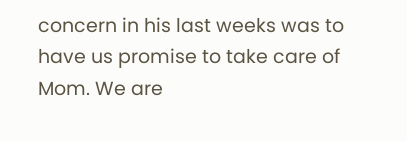concern in his last weeks was to have us promise to take care of Mom. We are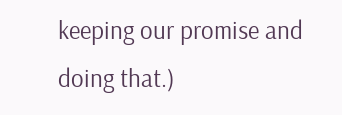keeping our promise and doing that.)